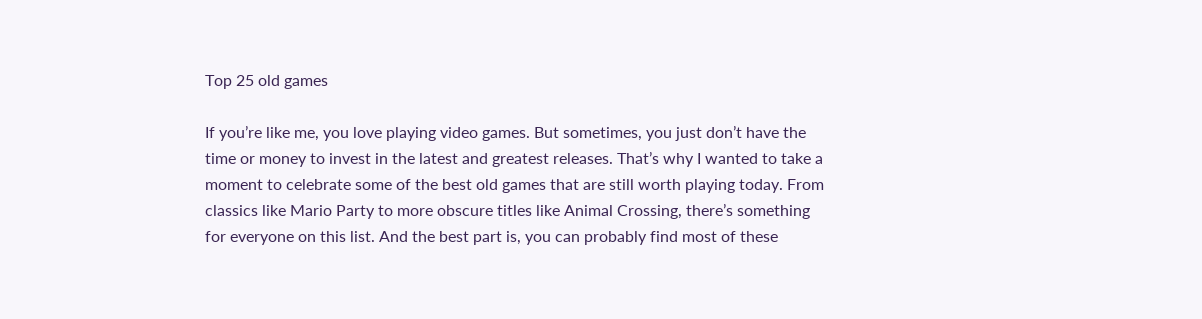Top 25 old games

If you’re like me, you love playing video games. But sometimes, you just don’t have the time or money to invest in the latest and greatest releases. That’s why I wanted to take a moment to celebrate some of the best old games that are still worth playing today. From classics like Mario Party to more obscure titles like Animal Crossing, there’s something for everyone on this list. And the best part is, you can probably find most of these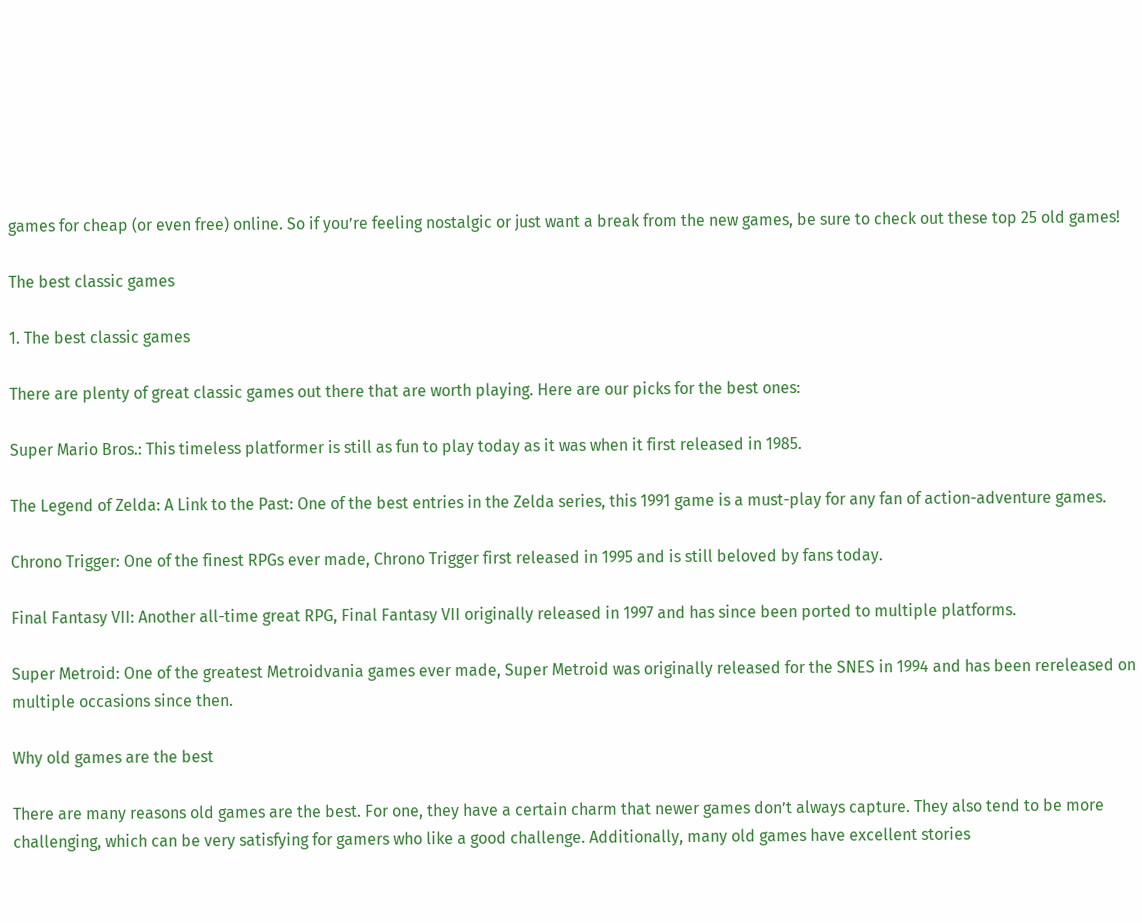games for cheap (or even free) online. So if you’re feeling nostalgic or just want a break from the new games, be sure to check out these top 25 old games!

The best classic games

1. The best classic games

There are plenty of great classic games out there that are worth playing. Here are our picks for the best ones:

Super Mario Bros.: This timeless platformer is still as fun to play today as it was when it first released in 1985.

The Legend of Zelda: A Link to the Past: One of the best entries in the Zelda series, this 1991 game is a must-play for any fan of action-adventure games.

Chrono Trigger: One of the finest RPGs ever made, Chrono Trigger first released in 1995 and is still beloved by fans today.

Final Fantasy VII: Another all-time great RPG, Final Fantasy VII originally released in 1997 and has since been ported to multiple platforms.

Super Metroid: One of the greatest Metroidvania games ever made, Super Metroid was originally released for the SNES in 1994 and has been rereleased on multiple occasions since then.

Why old games are the best

There are many reasons old games are the best. For one, they have a certain charm that newer games don’t always capture. They also tend to be more challenging, which can be very satisfying for gamers who like a good challenge. Additionally, many old games have excellent stories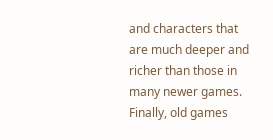and characters that are much deeper and richer than those in many newer games. Finally, old games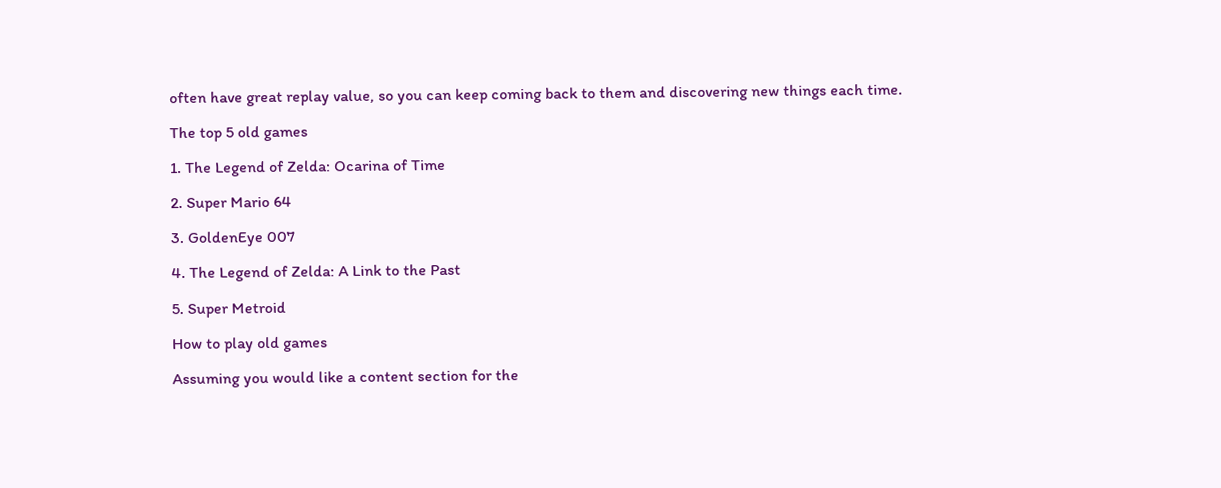often have great replay value, so you can keep coming back to them and discovering new things each time.

The top 5 old games

1. The Legend of Zelda: Ocarina of Time

2. Super Mario 64

3. GoldenEye 007

4. The Legend of Zelda: A Link to the Past

5. Super Metroid

How to play old games

Assuming you would like a content section for the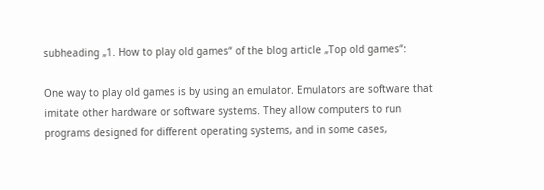subheading „1. How to play old games“ of the blog article „Top old games“:

One way to play old games is by using an emulator. Emulators are software that imitate other hardware or software systems. They allow computers to run programs designed for different operating systems, and in some cases,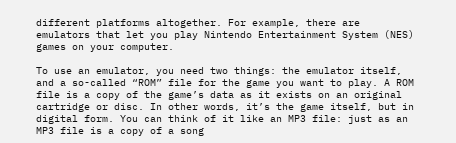different platforms altogether. For example, there are emulators that let you play Nintendo Entertainment System (NES) games on your computer.

To use an emulator, you need two things: the emulator itself, and a so-called “ROM” file for the game you want to play. A ROM file is a copy of the game’s data as it exists on an original cartridge or disc. In other words, it’s the game itself, but in digital form. You can think of it like an MP3 file: just as an MP3 file is a copy of a song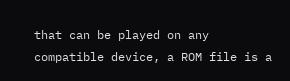that can be played on any compatible device, a ROM file is a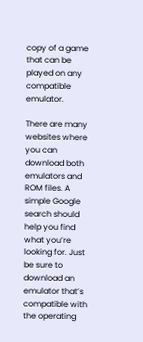copy of a game that can be played on any compatible emulator.

There are many websites where you can download both emulators and ROM files. A simple Google search should help you find what you’re looking for. Just be sure to download an emulator that’s compatible with the operating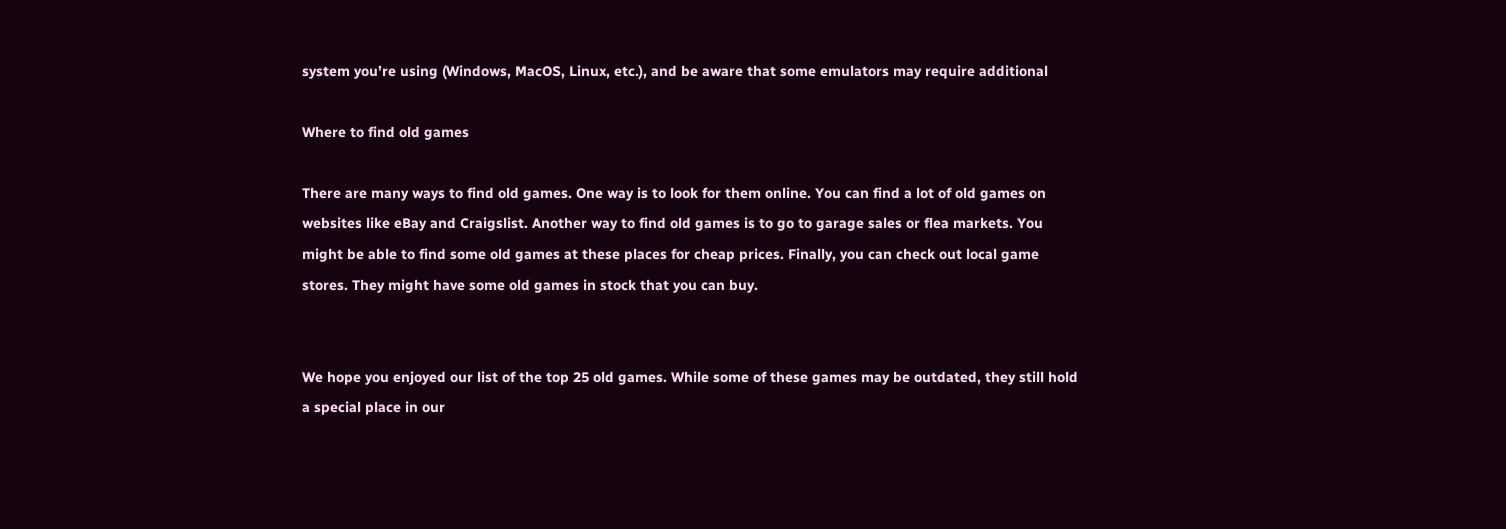system you’re using (Windows, MacOS, Linux, etc.), and be aware that some emulators may require additional

Where to find old games

There are many ways to find old games. One way is to look for them online. You can find a lot of old games on websites like eBay and Craigslist. Another way to find old games is to go to garage sales or flea markets. You might be able to find some old games at these places for cheap prices. Finally, you can check out local game stores. They might have some old games in stock that you can buy.


We hope you enjoyed our list of the top 25 old games. While some of these games may be outdated, they still hold a special place in our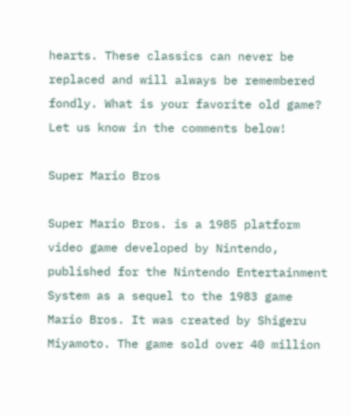hearts. These classics can never be replaced and will always be remembered fondly. What is your favorite old game? Let us know in the comments below!

Super Mario Bros

Super Mario Bros. is a 1985 platform video game developed by Nintendo, published for the Nintendo Entertainment System as a sequel to the 1983 game Mario Bros. It was created by Shigeru Miyamoto. The game sold over 40 million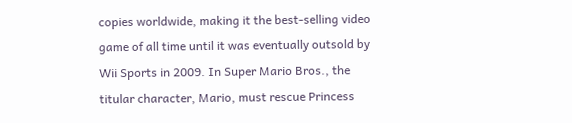copies worldwide, making it the best-selling video game of all time until it was eventually outsold by Wii Sports in 2009. In Super Mario Bros., the titular character, Mario, must rescue Princess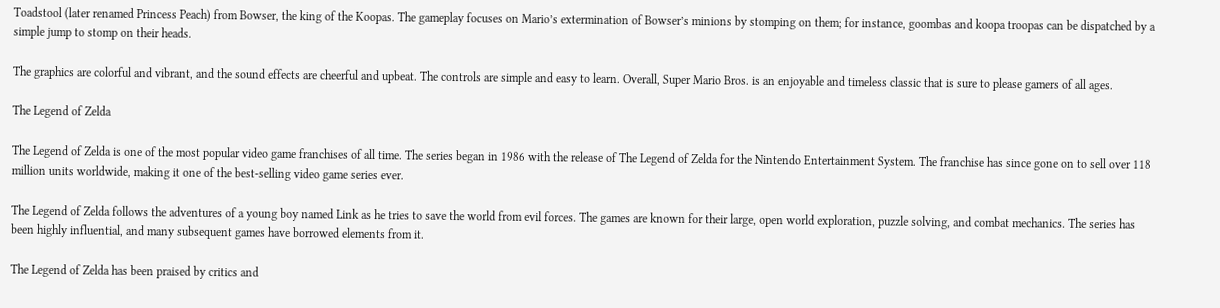Toadstool (later renamed Princess Peach) from Bowser, the king of the Koopas. The gameplay focuses on Mario’s extermination of Bowser’s minions by stomping on them; for instance, goombas and koopa troopas can be dispatched by a simple jump to stomp on their heads.

The graphics are colorful and vibrant, and the sound effects are cheerful and upbeat. The controls are simple and easy to learn. Overall, Super Mario Bros. is an enjoyable and timeless classic that is sure to please gamers of all ages.

The Legend of Zelda

The Legend of Zelda is one of the most popular video game franchises of all time. The series began in 1986 with the release of The Legend of Zelda for the Nintendo Entertainment System. The franchise has since gone on to sell over 118 million units worldwide, making it one of the best-selling video game series ever.

The Legend of Zelda follows the adventures of a young boy named Link as he tries to save the world from evil forces. The games are known for their large, open world exploration, puzzle solving, and combat mechanics. The series has been highly influential, and many subsequent games have borrowed elements from it.

The Legend of Zelda has been praised by critics and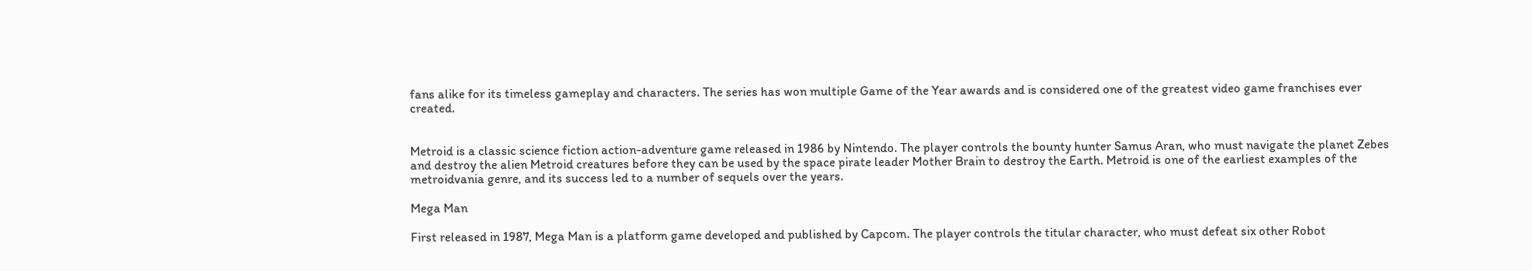fans alike for its timeless gameplay and characters. The series has won multiple Game of the Year awards and is considered one of the greatest video game franchises ever created.


Metroid is a classic science fiction action-adventure game released in 1986 by Nintendo. The player controls the bounty hunter Samus Aran, who must navigate the planet Zebes and destroy the alien Metroid creatures before they can be used by the space pirate leader Mother Brain to destroy the Earth. Metroid is one of the earliest examples of the metroidvania genre, and its success led to a number of sequels over the years.

Mega Man

First released in 1987, Mega Man is a platform game developed and published by Capcom. The player controls the titular character, who must defeat six other Robot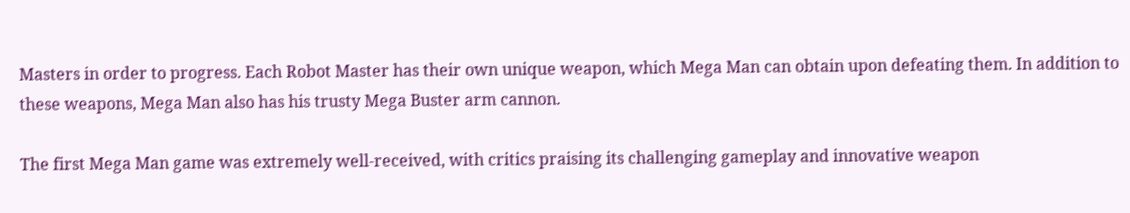Masters in order to progress. Each Robot Master has their own unique weapon, which Mega Man can obtain upon defeating them. In addition to these weapons, Mega Man also has his trusty Mega Buster arm cannon.

The first Mega Man game was extremely well-received, with critics praising its challenging gameplay and innovative weapon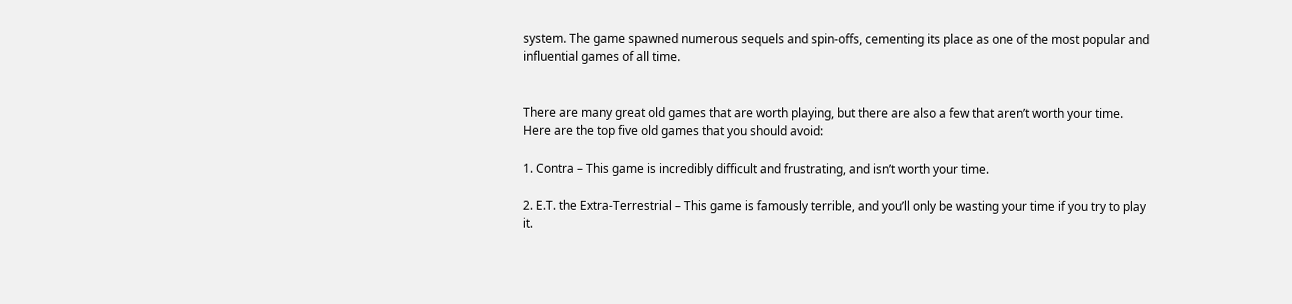system. The game spawned numerous sequels and spin-offs, cementing its place as one of the most popular and influential games of all time.


There are many great old games that are worth playing, but there are also a few that aren’t worth your time. Here are the top five old games that you should avoid:

1. Contra – This game is incredibly difficult and frustrating, and isn’t worth your time.

2. E.T. the Extra-Terrestrial – This game is famously terrible, and you’ll only be wasting your time if you try to play it.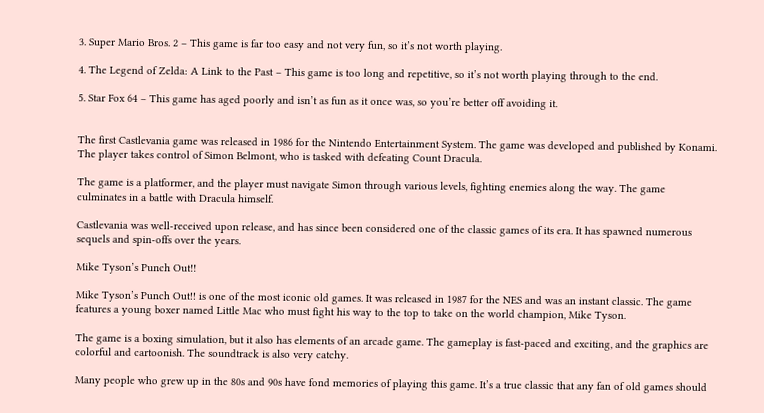3. Super Mario Bros. 2 – This game is far too easy and not very fun, so it’s not worth playing.

4. The Legend of Zelda: A Link to the Past – This game is too long and repetitive, so it’s not worth playing through to the end.

5. Star Fox 64 – This game has aged poorly and isn’t as fun as it once was, so you’re better off avoiding it.


The first Castlevania game was released in 1986 for the Nintendo Entertainment System. The game was developed and published by Konami. The player takes control of Simon Belmont, who is tasked with defeating Count Dracula.

The game is a platformer, and the player must navigate Simon through various levels, fighting enemies along the way. The game culminates in a battle with Dracula himself.

Castlevania was well-received upon release, and has since been considered one of the classic games of its era. It has spawned numerous sequels and spin-offs over the years.

Mike Tyson’s Punch Out!!

Mike Tyson’s Punch Out!! is one of the most iconic old games. It was released in 1987 for the NES and was an instant classic. The game features a young boxer named Little Mac who must fight his way to the top to take on the world champion, Mike Tyson.

The game is a boxing simulation, but it also has elements of an arcade game. The gameplay is fast-paced and exciting, and the graphics are colorful and cartoonish. The soundtrack is also very catchy.

Many people who grew up in the 80s and 90s have fond memories of playing this game. It’s a true classic that any fan of old games should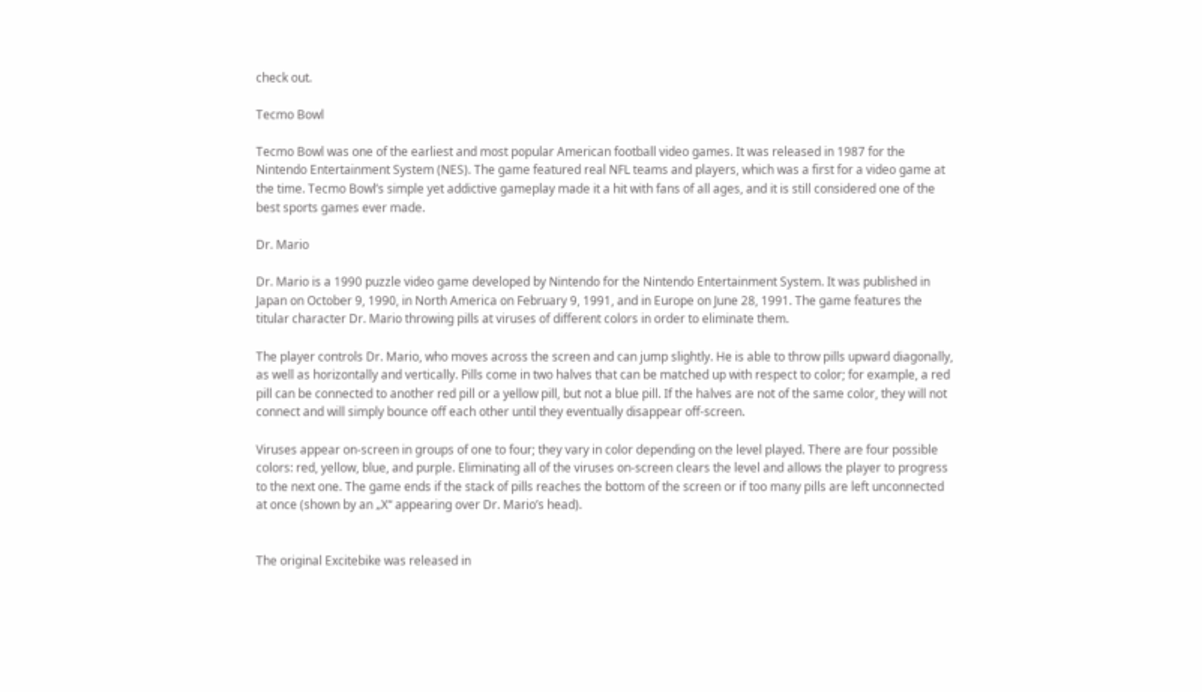check out.

Tecmo Bowl

Tecmo Bowl was one of the earliest and most popular American football video games. It was released in 1987 for the Nintendo Entertainment System (NES). The game featured real NFL teams and players, which was a first for a video game at the time. Tecmo Bowl’s simple yet addictive gameplay made it a hit with fans of all ages, and it is still considered one of the best sports games ever made.

Dr. Mario

Dr. Mario is a 1990 puzzle video game developed by Nintendo for the Nintendo Entertainment System. It was published in Japan on October 9, 1990, in North America on February 9, 1991, and in Europe on June 28, 1991. The game features the titular character Dr. Mario throwing pills at viruses of different colors in order to eliminate them.

The player controls Dr. Mario, who moves across the screen and can jump slightly. He is able to throw pills upward diagonally, as well as horizontally and vertically. Pills come in two halves that can be matched up with respect to color; for example, a red pill can be connected to another red pill or a yellow pill, but not a blue pill. If the halves are not of the same color, they will not connect and will simply bounce off each other until they eventually disappear off-screen.

Viruses appear on-screen in groups of one to four; they vary in color depending on the level played. There are four possible colors: red, yellow, blue, and purple. Eliminating all of the viruses on-screen clears the level and allows the player to progress to the next one. The game ends if the stack of pills reaches the bottom of the screen or if too many pills are left unconnected at once (shown by an „X“ appearing over Dr. Mario’s head).


The original Excitebike was released in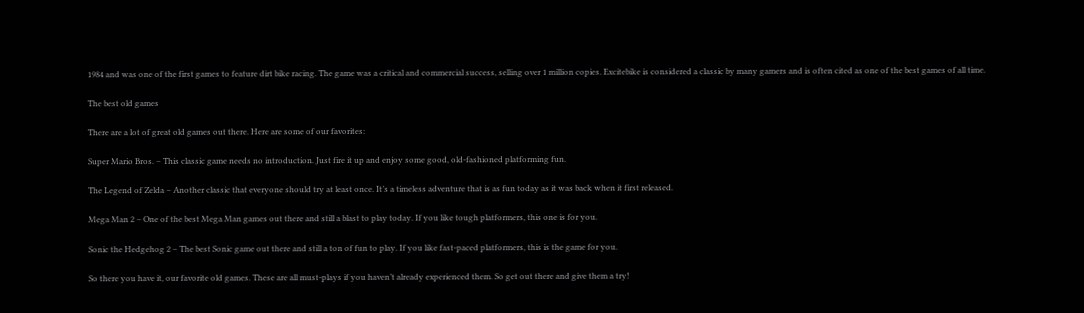1984 and was one of the first games to feature dirt bike racing. The game was a critical and commercial success, selling over 1 million copies. Excitebike is considered a classic by many gamers and is often cited as one of the best games of all time.

The best old games

There are a lot of great old games out there. Here are some of our favorites:

Super Mario Bros. – This classic game needs no introduction. Just fire it up and enjoy some good, old-fashioned platforming fun.

The Legend of Zelda – Another classic that everyone should try at least once. It’s a timeless adventure that is as fun today as it was back when it first released.

Mega Man 2 – One of the best Mega Man games out there and still a blast to play today. If you like tough platformers, this one is for you.

Sonic the Hedgehog 2 – The best Sonic game out there and still a ton of fun to play. If you like fast-paced platformers, this is the game for you.

So there you have it, our favorite old games. These are all must-plays if you haven’t already experienced them. So get out there and give them a try!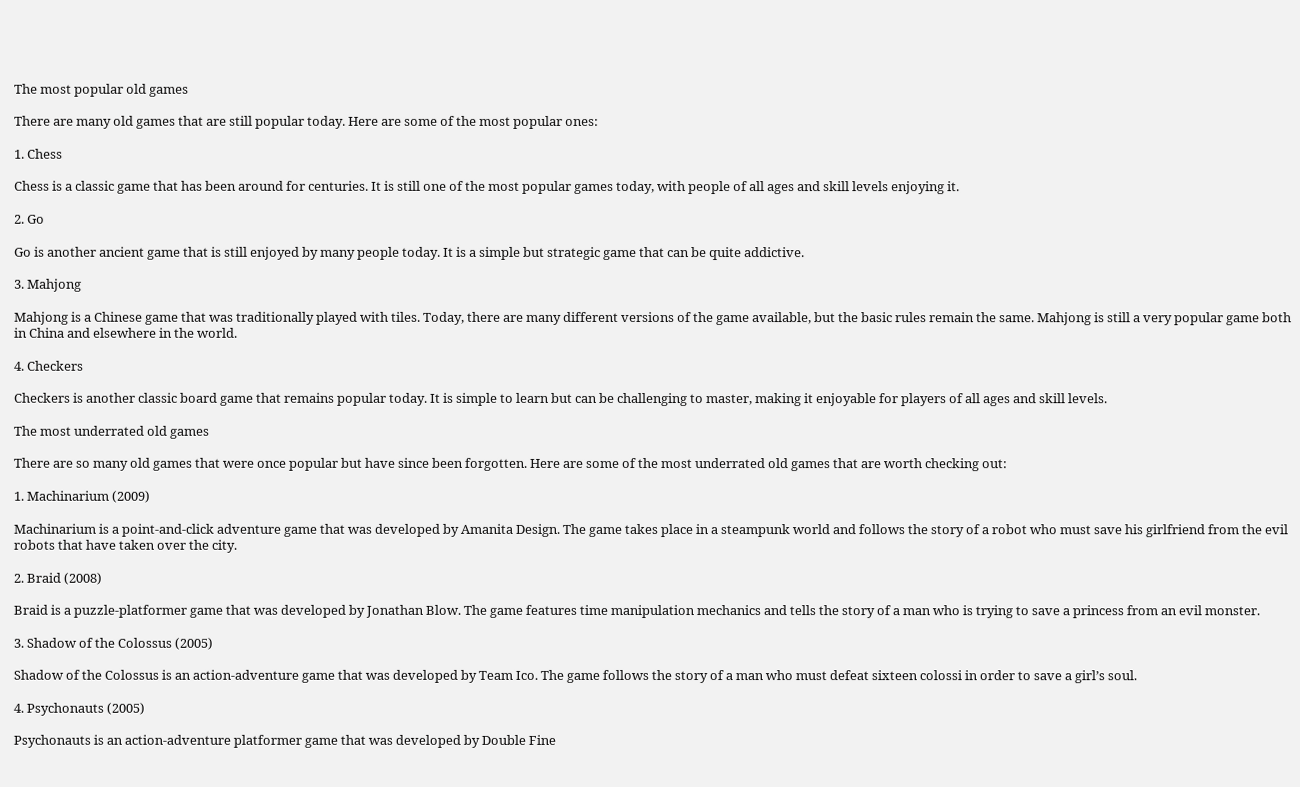The most popular old games

There are many old games that are still popular today. Here are some of the most popular ones:

1. Chess

Chess is a classic game that has been around for centuries. It is still one of the most popular games today, with people of all ages and skill levels enjoying it.

2. Go

Go is another ancient game that is still enjoyed by many people today. It is a simple but strategic game that can be quite addictive.

3. Mahjong

Mahjong is a Chinese game that was traditionally played with tiles. Today, there are many different versions of the game available, but the basic rules remain the same. Mahjong is still a very popular game both in China and elsewhere in the world.

4. Checkers

Checkers is another classic board game that remains popular today. It is simple to learn but can be challenging to master, making it enjoyable for players of all ages and skill levels.

The most underrated old games

There are so many old games that were once popular but have since been forgotten. Here are some of the most underrated old games that are worth checking out:

1. Machinarium (2009)

Machinarium is a point-and-click adventure game that was developed by Amanita Design. The game takes place in a steampunk world and follows the story of a robot who must save his girlfriend from the evil robots that have taken over the city.

2. Braid (2008)

Braid is a puzzle-platformer game that was developed by Jonathan Blow. The game features time manipulation mechanics and tells the story of a man who is trying to save a princess from an evil monster.

3. Shadow of the Colossus (2005)

Shadow of the Colossus is an action-adventure game that was developed by Team Ico. The game follows the story of a man who must defeat sixteen colossi in order to save a girl’s soul.

4. Psychonauts (2005)

Psychonauts is an action-adventure platformer game that was developed by Double Fine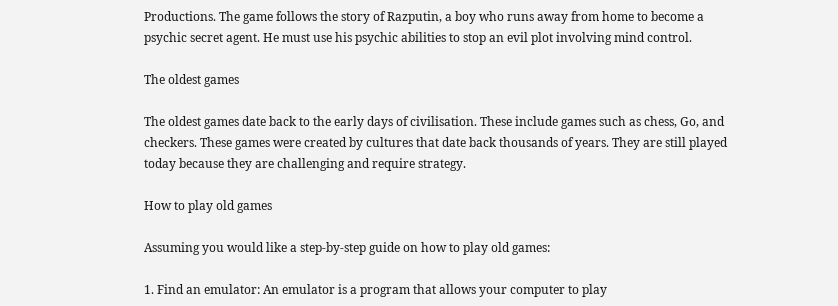Productions. The game follows the story of Razputin, a boy who runs away from home to become a psychic secret agent. He must use his psychic abilities to stop an evil plot involving mind control.

The oldest games

The oldest games date back to the early days of civilisation. These include games such as chess, Go, and checkers. These games were created by cultures that date back thousands of years. They are still played today because they are challenging and require strategy.

How to play old games

Assuming you would like a step-by-step guide on how to play old games:

1. Find an emulator: An emulator is a program that allows your computer to play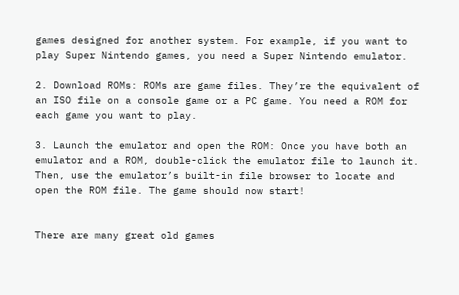games designed for another system. For example, if you want to play Super Nintendo games, you need a Super Nintendo emulator.

2. Download ROMs: ROMs are game files. They’re the equivalent of an ISO file on a console game or a PC game. You need a ROM for each game you want to play.

3. Launch the emulator and open the ROM: Once you have both an emulator and a ROM, double-click the emulator file to launch it. Then, use the emulator’s built-in file browser to locate and open the ROM file. The game should now start!


There are many great old games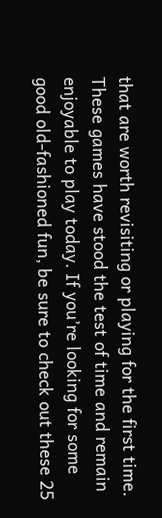that are worth revisiting or playing for the first time. These games have stood the test of time and remain enjoyable to play today. If you’re looking for some good old-fashioned fun, be sure to check out these 25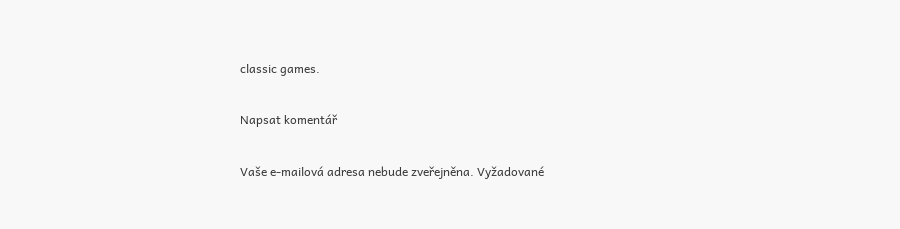classic games.

Napsat komentář

Vaše e-mailová adresa nebude zveřejněna. Vyžadované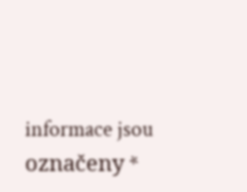informace jsou označeny *